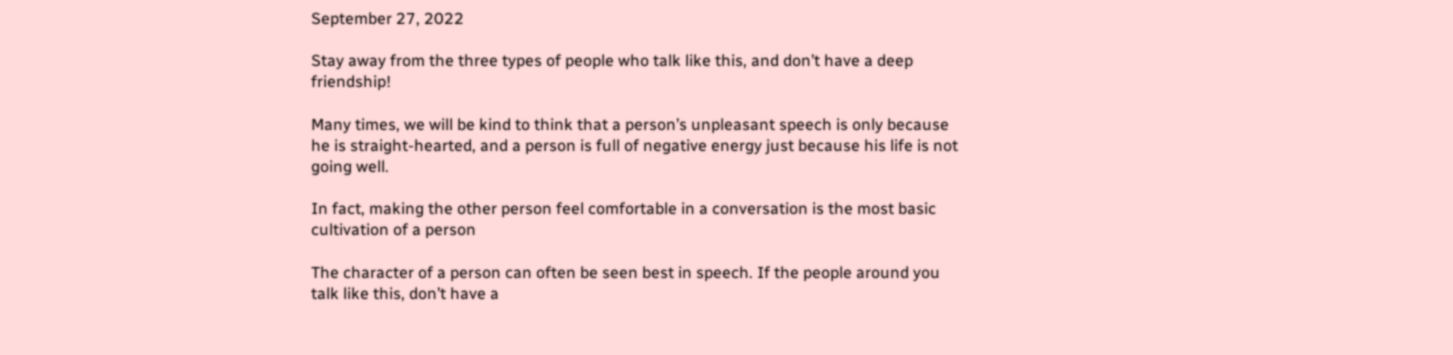September 27, 2022

Stay away from the three types of people who talk like this, and don’t have a deep friendship!

Many times, we will be kind to think that a person’s unpleasant speech is only because he is straight-hearted, and a person is full of negative energy just because his life is not going well.

In fact, making the other person feel comfortable in a conversation is the most basic cultivation of a person

The character of a person can often be seen best in speech. If the people around you talk like this, don’t have a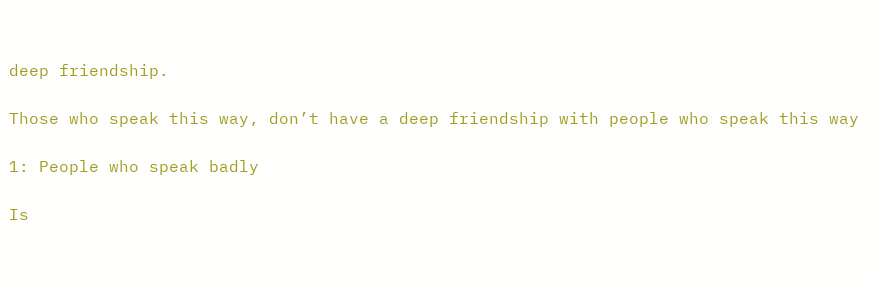deep friendship.

Those who speak this way, don’t have a deep friendship with people who speak this way

1: People who speak badly

Is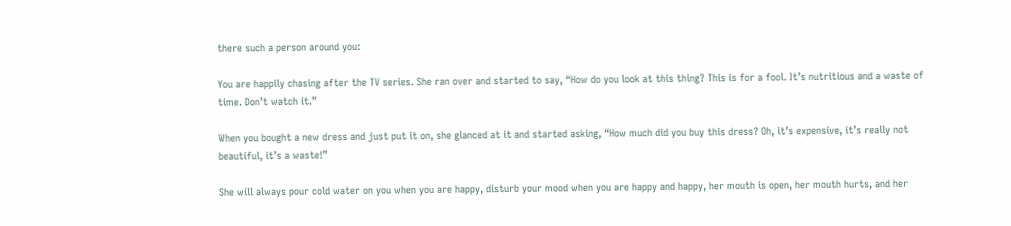there such a person around you:

You are happily chasing after the TV series. She ran over and started to say, “How do you look at this thing? This is for a fool. It’s nutritious and a waste of time. Don’t watch it.”

When you bought a new dress and just put it on, she glanced at it and started asking, “How much did you buy this dress? Oh, it’s expensive, it’s really not beautiful, it’s a waste!”

She will always pour cold water on you when you are happy, disturb your mood when you are happy and happy, her mouth is open, her mouth hurts, and her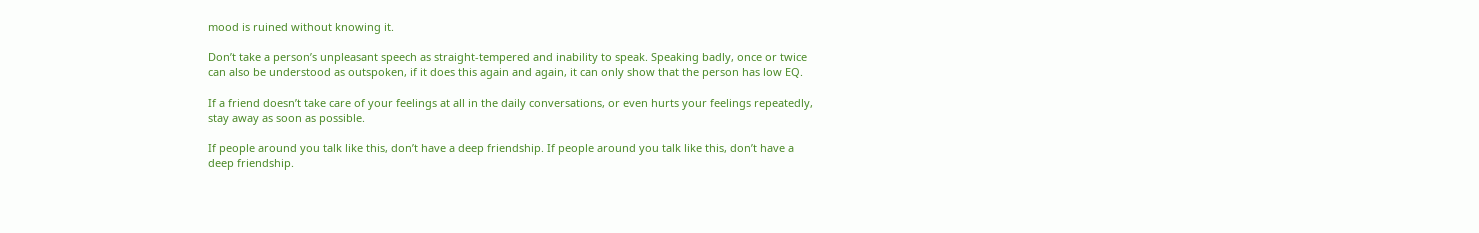mood is ruined without knowing it.

Don’t take a person’s unpleasant speech as straight-tempered and inability to speak. Speaking badly, once or twice can also be understood as outspoken, if it does this again and again, it can only show that the person has low EQ.

If a friend doesn’t take care of your feelings at all in the daily conversations, or even hurts your feelings repeatedly, stay away as soon as possible.

If people around you talk like this, don’t have a deep friendship. If people around you talk like this, don’t have a deep friendship.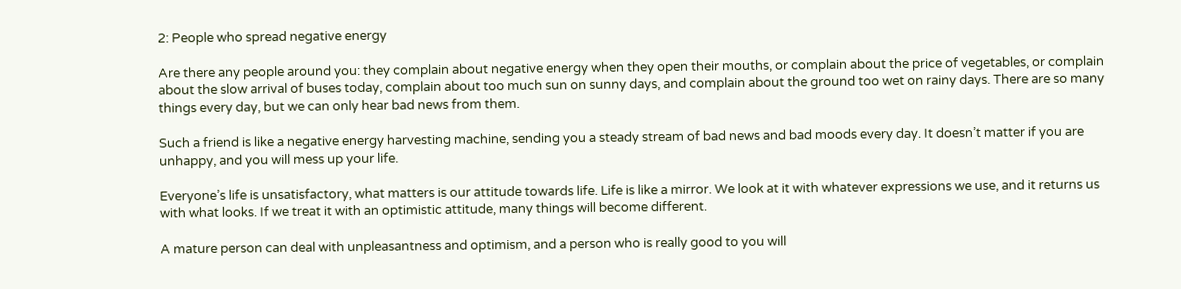2: People who spread negative energy

Are there any people around you: they complain about negative energy when they open their mouths, or complain about the price of vegetables, or complain about the slow arrival of buses today, complain about too much sun on sunny days, and complain about the ground too wet on rainy days. There are so many things every day, but we can only hear bad news from them.

Such a friend is like a negative energy harvesting machine, sending you a steady stream of bad news and bad moods every day. It doesn’t matter if you are unhappy, and you will mess up your life.

Everyone’s life is unsatisfactory, what matters is our attitude towards life. Life is like a mirror. We look at it with whatever expressions we use, and it returns us with what looks. If we treat it with an optimistic attitude, many things will become different.

A mature person can deal with unpleasantness and optimism, and a person who is really good to you will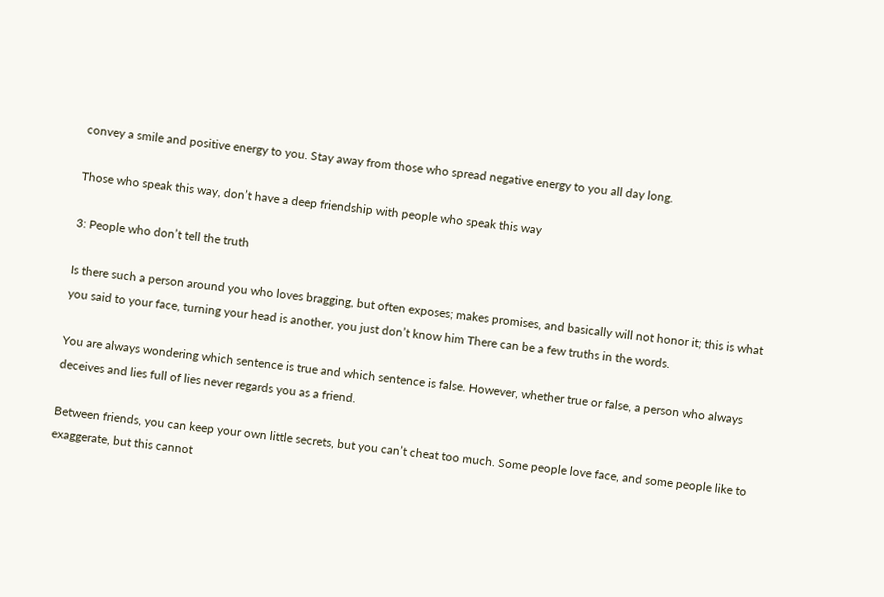convey a smile and positive energy to you. Stay away from those who spread negative energy to you all day long.

Those who speak this way, don’t have a deep friendship with people who speak this way

3: People who don’t tell the truth

Is there such a person around you who loves bragging, but often exposes; makes promises, and basically will not honor it; this is what you said to your face, turning your head is another, you just don’t know him There can be a few truths in the words.

You are always wondering which sentence is true and which sentence is false. However, whether true or false, a person who always deceives and lies full of lies never regards you as a friend.

Between friends, you can keep your own little secrets, but you can’t cheat too much. Some people love face, and some people like to exaggerate, but this cannot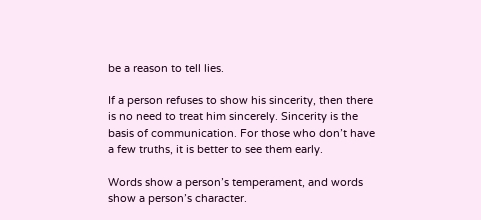be a reason to tell lies.

If a person refuses to show his sincerity, then there is no need to treat him sincerely. Sincerity is the basis of communication. For those who don’t have a few truths, it is better to see them early.

Words show a person’s temperament, and words show a person’s character.